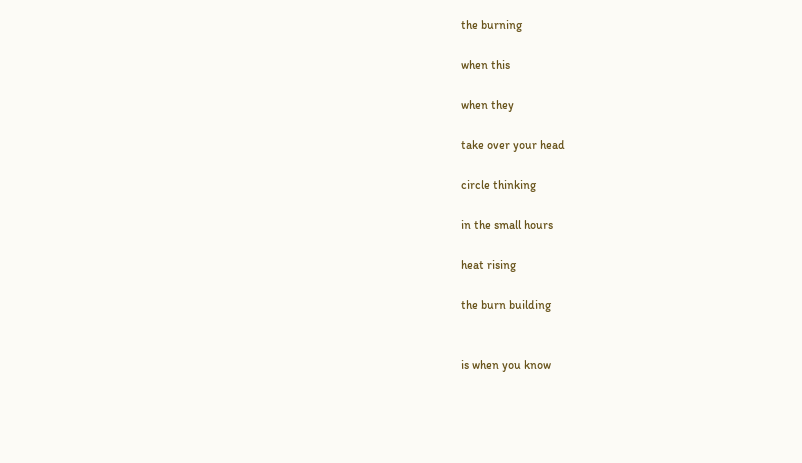the burning

when this

when they

take over your head

circle thinking

in the small hours

heat rising

the burn building


is when you know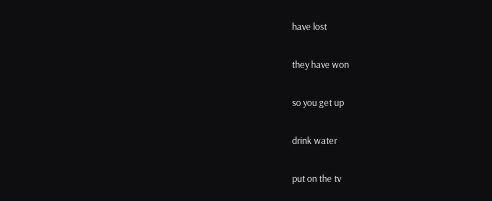have lost

they have won

so you get up

drink water

put on the tv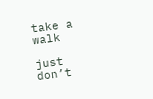take a walk

just don’t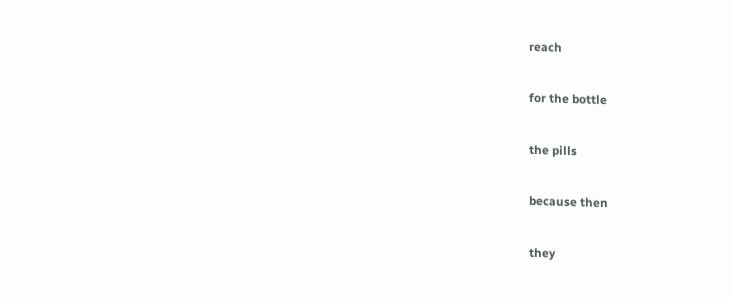reach

for the bottle

the pills

because then

they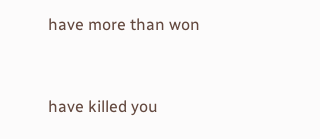have more than won


have killed you